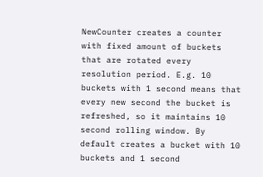NewCounter creates a counter with fixed amount of buckets that are rotated every resolution period. E.g. 10 buckets with 1 second means that every new second the bucket is refreshed, so it maintains 10 second rolling window. By default creates a bucket with 10 buckets and 1 second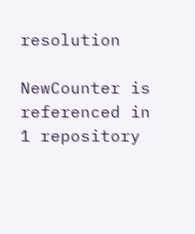resolution

NewCounter is referenced in 1 repository